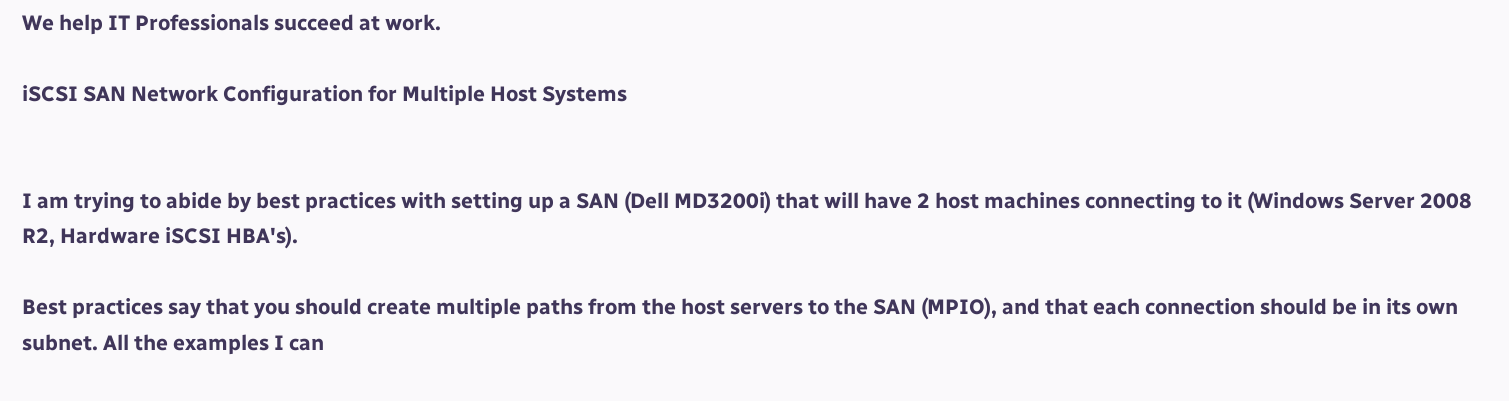We help IT Professionals succeed at work.

iSCSI SAN Network Configuration for Multiple Host Systems


I am trying to abide by best practices with setting up a SAN (Dell MD3200i) that will have 2 host machines connecting to it (Windows Server 2008 R2, Hardware iSCSI HBA's).

Best practices say that you should create multiple paths from the host servers to the SAN (MPIO), and that each connection should be in its own subnet. All the examples I can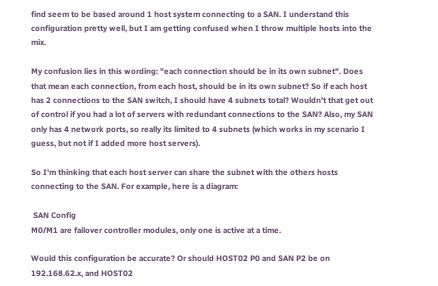find seem to be based around 1 host system connecting to a SAN. I understand this configuration pretty well, but I am getting confused when I throw multiple hosts into the mix.

My confusion lies in this wording: "each connection should be in its own subnet". Does that mean each connection, from each host, should be in its own subnet? So if each host has 2 connections to the SAN switch, I should have 4 subnets total? Wouldn't that get out of control if you had a lot of servers with redundant connections to the SAN? Also, my SAN only has 4 network ports, so really its limited to 4 subnets (which works in my scenario I guess, but not if I added more host servers).

So I'm thinking that each host server can share the subnet with the others hosts connecting to the SAN. For example, here is a diagram:

 SAN Config
M0/M1 are failover controller modules, only one is active at a time.

Would this configuration be accurate? Or should HOST02 P0 and SAN P2 be on 192.168.62.x, and HOST02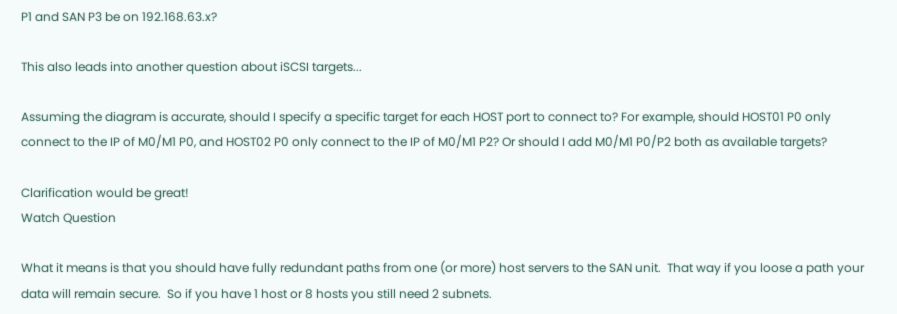P1 and SAN P3 be on 192.168.63.x?

This also leads into another question about iSCSI targets...

Assuming the diagram is accurate, should I specify a specific target for each HOST port to connect to? For example, should HOST01 P0 only connect to the IP of M0/M1 P0, and HOST02 P0 only connect to the IP of M0/M1 P2? Or should I add M0/M1 P0/P2 both as available targets?

Clarification would be great!
Watch Question

What it means is that you should have fully redundant paths from one (or more) host servers to the SAN unit.  That way if you loose a path your data will remain secure.  So if you have 1 host or 8 hosts you still need 2 subnets.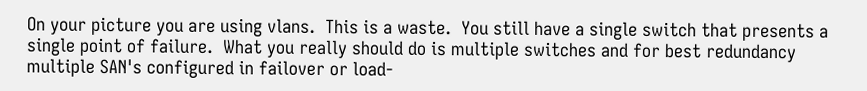On your picture you are using vlans.  This is a waste.  You still have a single switch that presents a single point of failure.  What you really should do is multiple switches and for best redundancy multiple SAN's configured in failover or load-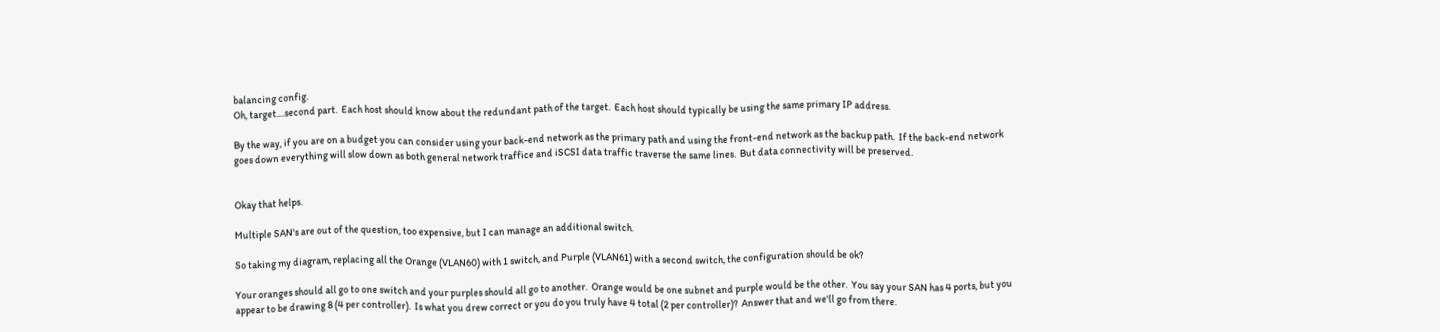balancing config.
Oh, target....second part.  Each host should know about the redundant path of the target.  Each host should typically be using the same primary IP address.

By the way, if you are on a budget you can consider using your back-end network as the primary path and using the front-end network as the backup path.  If the back-end network goes down everything will slow down as both general network traffice and iSCSI data traffic traverse the same lines.  But data connectivity will be preserved.


Okay that helps.

Multiple SAN's are out of the question, too expensive, but I can manage an additional switch.

So taking my diagram, replacing all the Orange (VLAN60) with 1 switch, and Purple (VLAN61) with a second switch, the configuration should be ok?

Your oranges should all go to one switch and your purples should all go to another.  Orange would be one subnet and purple would be the other.  You say your SAN has 4 ports, but you appear to be drawing 8 (4 per controller).  Is what you drew correct or you do you truly have 4 total (2 per controller)?  Answer that and we'll go from there.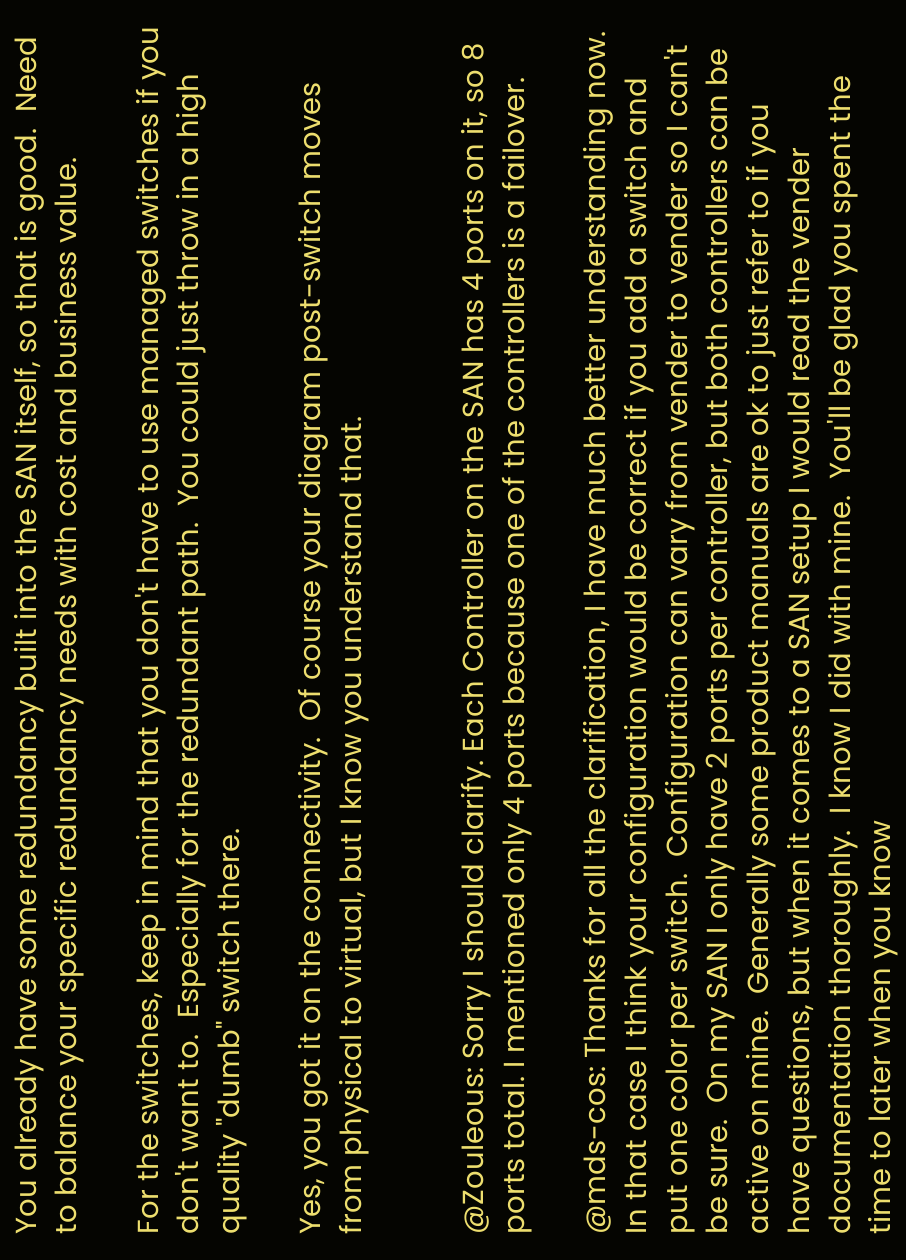You already have some redundancy built into the SAN itself, so that is good.  Need to balance your specific redundancy needs with cost and business value.

For the switches, keep in mind that you don't have to use managed switches if you don't want to.  Especially for the redundant path.  You could just throw in a high quality "dumb" switch there.

Yes, you got it on the connectivity.  Of course your diagram post-switch moves from physical to virtual, but I know you understand that.


@Zouleous: Sorry I should clarify. Each Controller on the SAN has 4 ports on it, so 8 ports total. I mentioned only 4 ports because one of the controllers is a failover.

@mds-cos: Thanks for all the clarification, I have much better understanding now.
In that case I think your configuration would be correct if you add a switch and put one color per switch.  Configuration can vary from vender to vender so I can't be sure.  On my SAN I only have 2 ports per controller, but both controllers can be active on mine.  Generally some product manuals are ok to just refer to if you have questions, but when it comes to a SAN setup I would read the vender documentation thoroughly.  I know I did with mine.  You'll be glad you spent the time to later when you know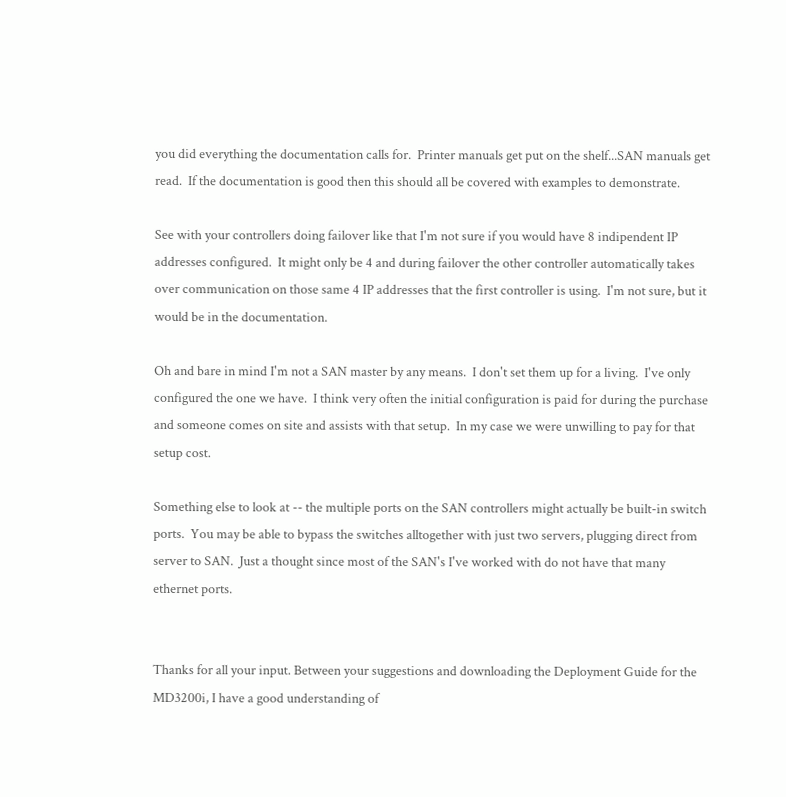you did everything the documentation calls for.  Printer manuals get put on the shelf...SAN manuals get read.  If the documentation is good then this should all be covered with examples to demonstrate.

See with your controllers doing failover like that I'm not sure if you would have 8 indipendent IP addresses configured.  It might only be 4 and during failover the other controller automatically takes over communication on those same 4 IP addresses that the first controller is using.  I'm not sure, but it would be in the documentation.

Oh and bare in mind I'm not a SAN master by any means.  I don't set them up for a living.  I've only configured the one we have.  I think very often the initial configuration is paid for during the purchase and someone comes on site and assists with that setup.  In my case we were unwilling to pay for that setup cost.

Something else to look at -- the multiple ports on the SAN controllers might actually be built-in switch ports.  You may be able to bypass the switches alltogether with just two servers, plugging direct from server to SAN.  Just a thought since most of the SAN's I've worked with do not have that many ethernet ports.


Thanks for all your input. Between your suggestions and downloading the Deployment Guide for the MD3200i, I have a good understanding of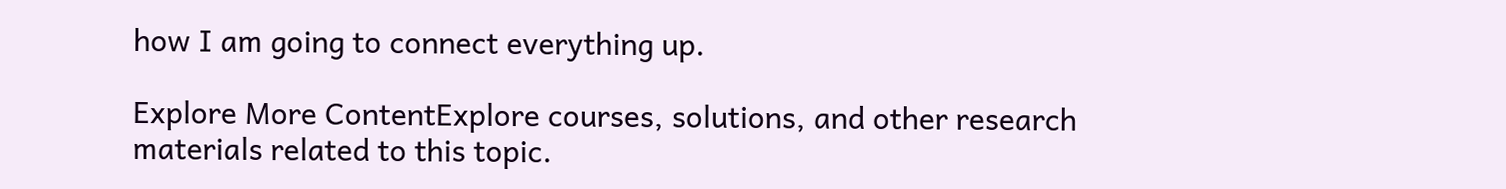how I am going to connect everything up.

Explore More ContentExplore courses, solutions, and other research materials related to this topic.